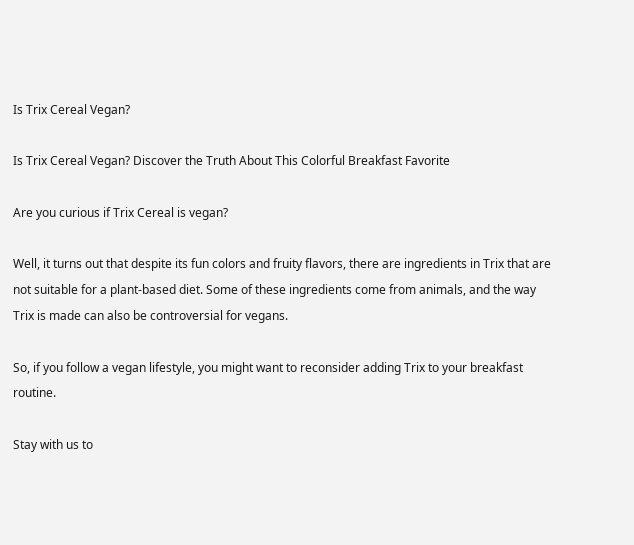Is Trix Cereal Vegan?

Is Trix Cereal Vegan? Discover the Truth About This Colorful Breakfast Favorite

Are you curious if Trix Cereal is vegan?

Well, it turns out that despite its fun colors and fruity flavors, there are ingredients in Trix that are not suitable for a plant-based diet. Some of these ingredients come from animals, and the way Trix is made can also be controversial for vegans.

So, if you follow a vegan lifestyle, you might want to reconsider adding Trix to your breakfast routine.

Stay with us to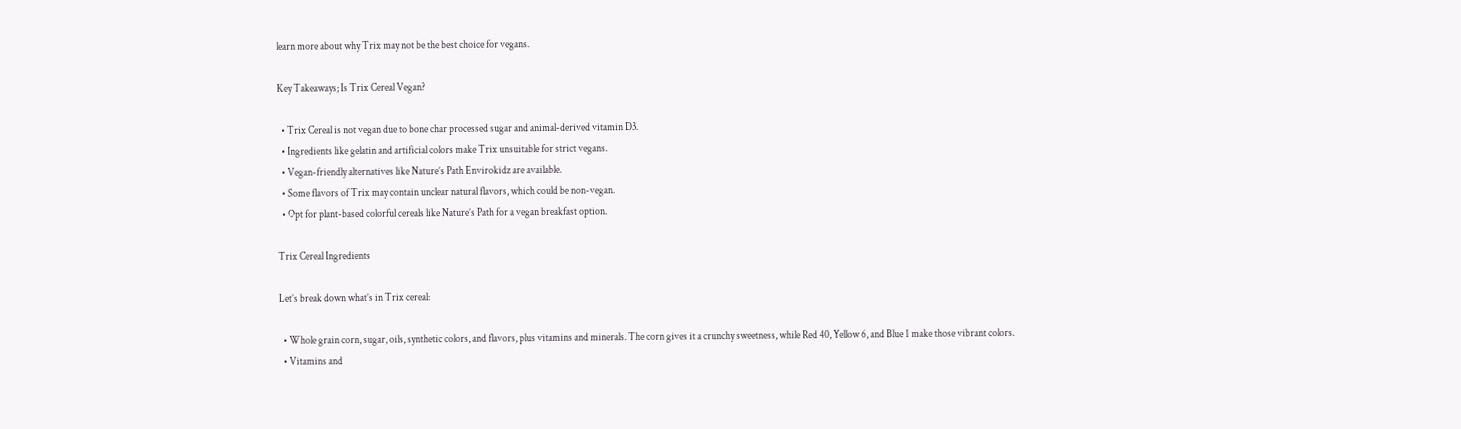learn more about why Trix may not be the best choice for vegans.

Key Takeaways; Is Trix Cereal Vegan?

  • Trix Cereal is not vegan due to bone char processed sugar and animal-derived vitamin D3.
  • Ingredients like gelatin and artificial colors make Trix unsuitable for strict vegans.
  • Vegan-friendly alternatives like Nature’s Path Envirokidz are available.
  • Some flavors of Trix may contain unclear natural flavors, which could be non-vegan.
  • Opt for plant-based colorful cereals like Nature’s Path for a vegan breakfast option.

Trix Cereal Ingredients

Let’s break down what’s in Trix cereal:

  • Whole grain corn, sugar, oils, synthetic colors, and flavors, plus vitamins and minerals. The corn gives it a crunchy sweetness, while Red 40, Yellow 6, and Blue 1 make those vibrant colors.
  • Vitamins and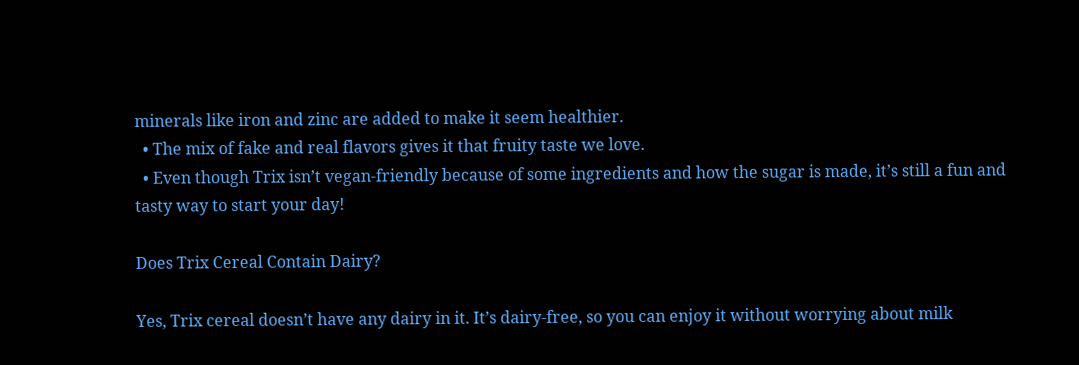minerals like iron and zinc are added to make it seem healthier.
  • The mix of fake and real flavors gives it that fruity taste we love.
  • Even though Trix isn’t vegan-friendly because of some ingredients and how the sugar is made, it’s still a fun and tasty way to start your day!

Does Trix Cereal Contain Dairy?

Yes, Trix cereal doesn’t have any dairy in it. It’s dairy-free, so you can enjoy it without worrying about milk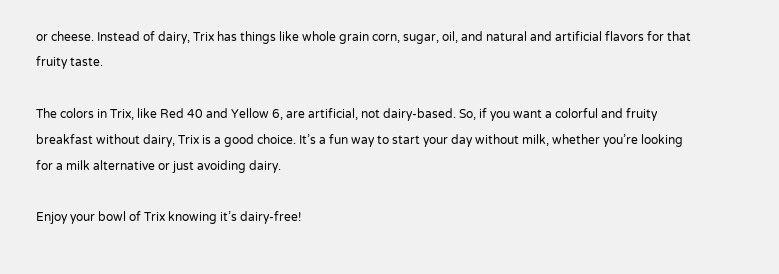or cheese. Instead of dairy, Trix has things like whole grain corn, sugar, oil, and natural and artificial flavors for that fruity taste.

The colors in Trix, like Red 40 and Yellow 6, are artificial, not dairy-based. So, if you want a colorful and fruity breakfast without dairy, Trix is a good choice. It’s a fun way to start your day without milk, whether you’re looking for a milk alternative or just avoiding dairy.

Enjoy your bowl of Trix knowing it’s dairy-free!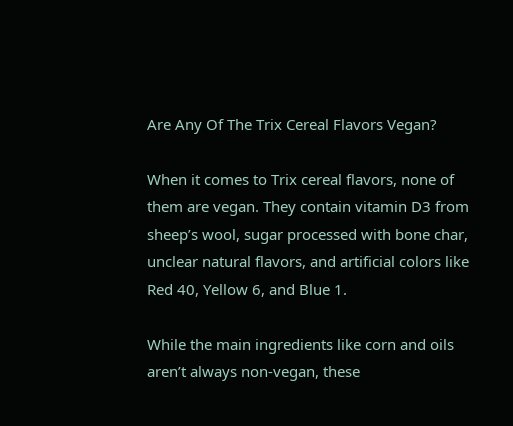Are Any Of The Trix Cereal Flavors Vegan?

When it comes to Trix cereal flavors, none of them are vegan. They contain vitamin D3 from sheep’s wool, sugar processed with bone char, unclear natural flavors, and artificial colors like Red 40, Yellow 6, and Blue 1.

While the main ingredients like corn and oils aren’t always non-vegan, these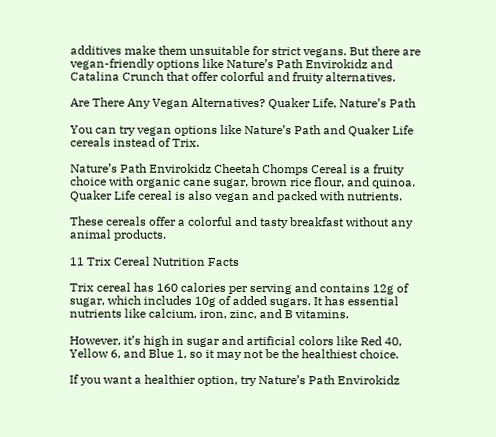additives make them unsuitable for strict vegans. But there are vegan-friendly options like Nature’s Path Envirokidz and Catalina Crunch that offer colorful and fruity alternatives.

Are There Any Vegan Alternatives? Quaker Life, Nature’s Path

You can try vegan options like Nature’s Path and Quaker Life cereals instead of Trix.

Nature’s Path Envirokidz Cheetah Chomps Cereal is a fruity choice with organic cane sugar, brown rice flour, and quinoa. Quaker Life cereal is also vegan and packed with nutrients.

These cereals offer a colorful and tasty breakfast without any animal products.

11 Trix Cereal Nutrition Facts

Trix cereal has 160 calories per serving and contains 12g of sugar, which includes 10g of added sugars. It has essential nutrients like calcium, iron, zinc, and B vitamins.

However, it’s high in sugar and artificial colors like Red 40, Yellow 6, and Blue 1, so it may not be the healthiest choice.

If you want a healthier option, try Nature’s Path Envirokidz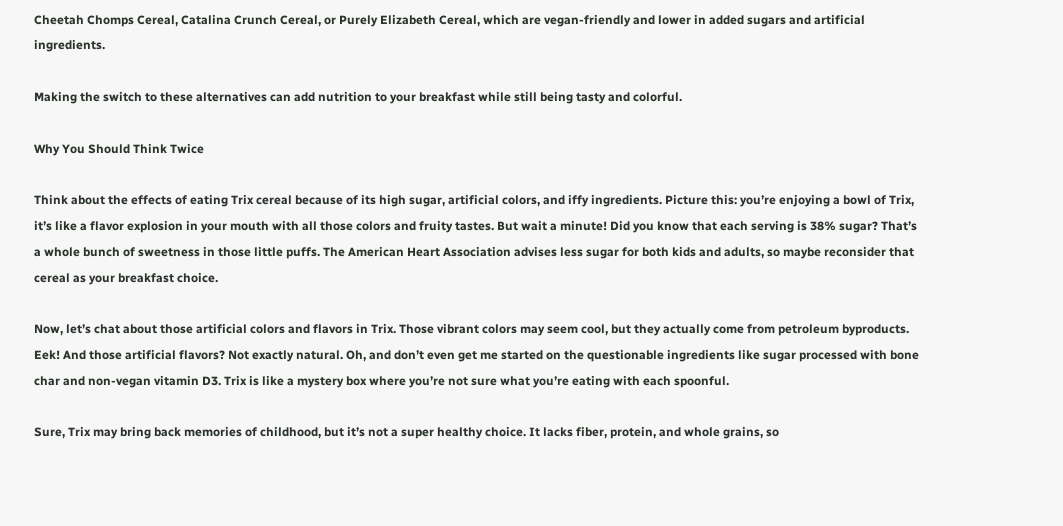Cheetah Chomps Cereal, Catalina Crunch Cereal, or Purely Elizabeth Cereal, which are vegan-friendly and lower in added sugars and artificial ingredients.

Making the switch to these alternatives can add nutrition to your breakfast while still being tasty and colorful.

Why You Should Think Twice

Think about the effects of eating Trix cereal because of its high sugar, artificial colors, and iffy ingredients. Picture this: you’re enjoying a bowl of Trix, it’s like a flavor explosion in your mouth with all those colors and fruity tastes. But wait a minute! Did you know that each serving is 38% sugar? That’s a whole bunch of sweetness in those little puffs. The American Heart Association advises less sugar for both kids and adults, so maybe reconsider that cereal as your breakfast choice.

Now, let’s chat about those artificial colors and flavors in Trix. Those vibrant colors may seem cool, but they actually come from petroleum byproducts. Eek! And those artificial flavors? Not exactly natural. Oh, and don’t even get me started on the questionable ingredients like sugar processed with bone char and non-vegan vitamin D3. Trix is like a mystery box where you’re not sure what you’re eating with each spoonful.

Sure, Trix may bring back memories of childhood, but it’s not a super healthy choice. It lacks fiber, protein, and whole grains, so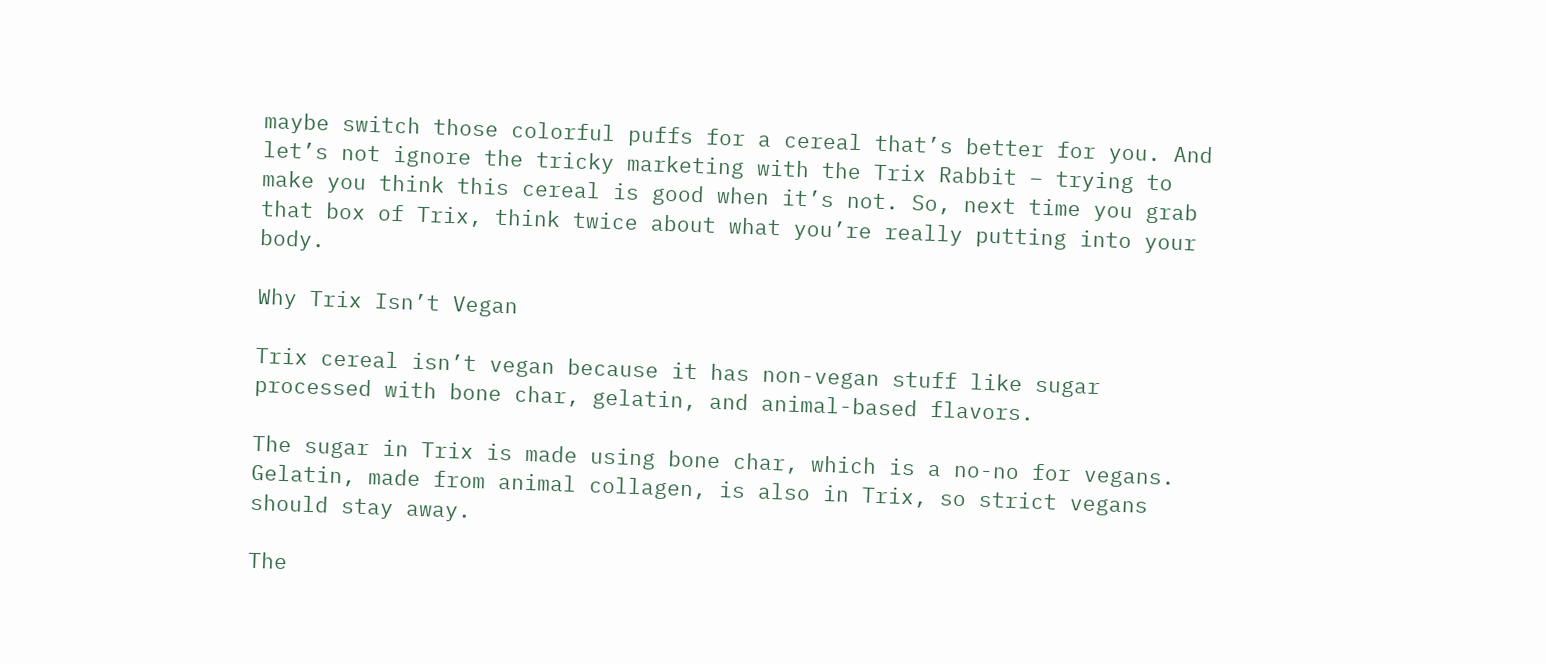maybe switch those colorful puffs for a cereal that’s better for you. And let’s not ignore the tricky marketing with the Trix Rabbit – trying to make you think this cereal is good when it’s not. So, next time you grab that box of Trix, think twice about what you’re really putting into your body.

Why Trix Isn’t Vegan

Trix cereal isn’t vegan because it has non-vegan stuff like sugar processed with bone char, gelatin, and animal-based flavors.

The sugar in Trix is made using bone char, which is a no-no for vegans. Gelatin, made from animal collagen, is also in Trix, so strict vegans should stay away.

The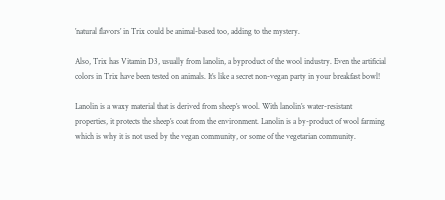’natural flavors’ in Trix could be animal-based too, adding to the mystery.

Also, Trix has Vitamin D3, usually from lanolin, a byproduct of the wool industry. Even the artificial colors in Trix have been tested on animals. It’s like a secret non-vegan party in your breakfast bowl!

Lanolin is a waxy material that is derived from sheep’s wool. With lanolin’s water-resistant properties, it protects the sheep’s coat from the environment. Lanolin is a by-product of wool farming which is why it is not used by the vegan community, or some of the vegetarian community.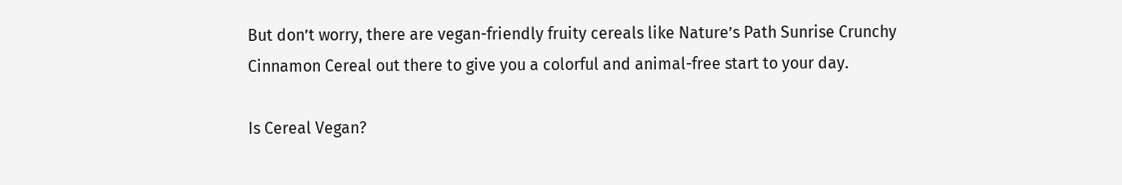But don’t worry, there are vegan-friendly fruity cereals like Nature’s Path Sunrise Crunchy Cinnamon Cereal out there to give you a colorful and animal-free start to your day.

Is Cereal Vegan?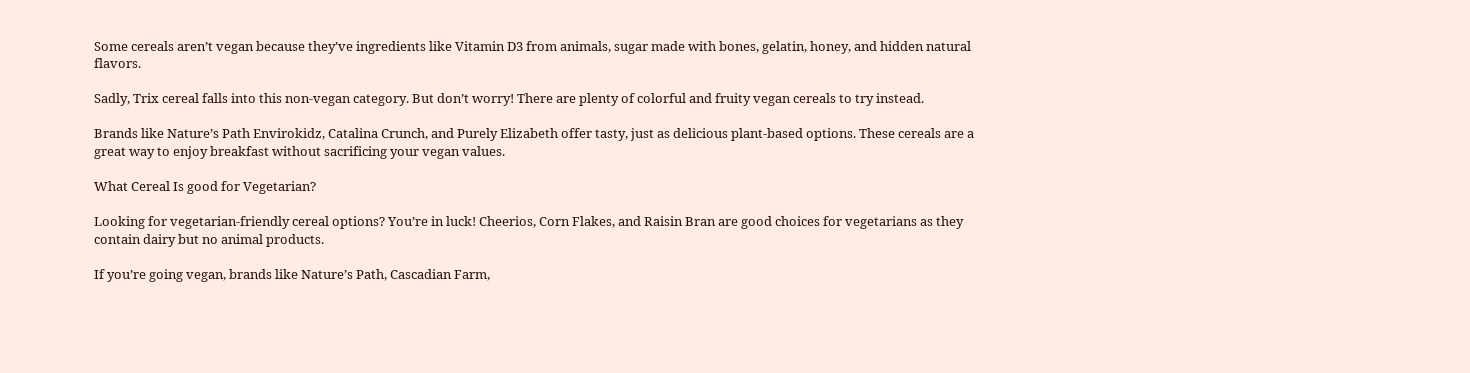Some cereals aren’t vegan because they’ve ingredients like Vitamin D3 from animals, sugar made with bones, gelatin, honey, and hidden natural flavors.

Sadly, Trix cereal falls into this non-vegan category. But don’t worry! There are plenty of colorful and fruity vegan cereals to try instead.

Brands like Nature’s Path Envirokidz, Catalina Crunch, and Purely Elizabeth offer tasty, just as delicious plant-based options. These cereals are a great way to enjoy breakfast without sacrificing your vegan values.

What Cereal Is good for Vegetarian?

Looking for vegetarian-friendly cereal options? You’re in luck! Cheerios, Corn Flakes, and Raisin Bran are good choices for vegetarians as they contain dairy but no animal products.

If you’re going vegan, brands like Nature’s Path, Cascadian Farm,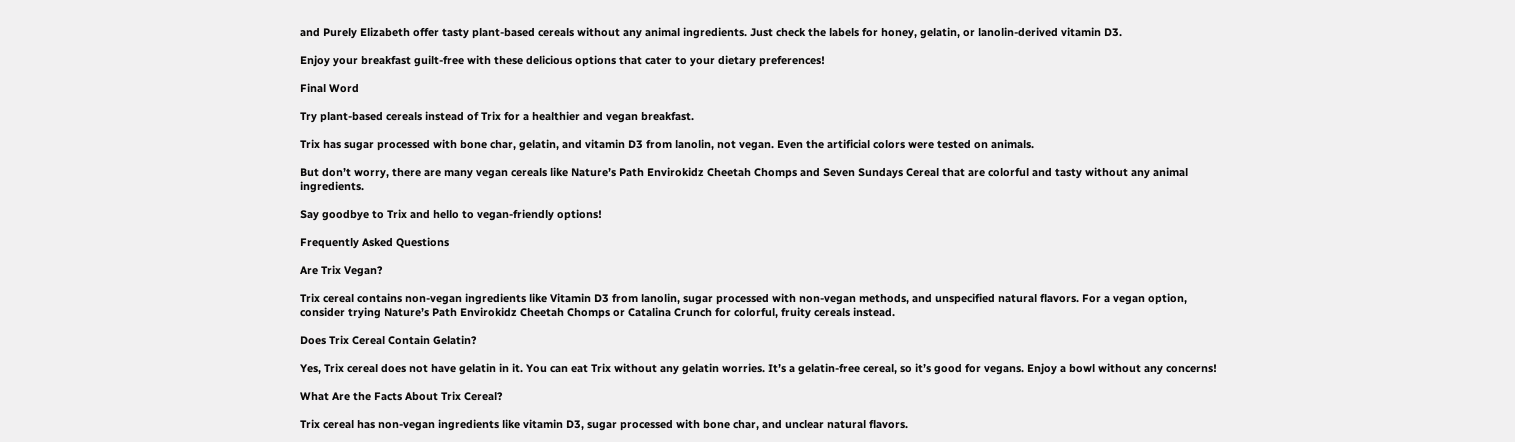and Purely Elizabeth offer tasty plant-based cereals without any animal ingredients. Just check the labels for honey, gelatin, or lanolin-derived vitamin D3.

Enjoy your breakfast guilt-free with these delicious options that cater to your dietary preferences!

Final Word

Try plant-based cereals instead of Trix for a healthier and vegan breakfast.

Trix has sugar processed with bone char, gelatin, and vitamin D3 from lanolin, not vegan. Even the artificial colors were tested on animals.

But don’t worry, there are many vegan cereals like Nature’s Path Envirokidz Cheetah Chomps and Seven Sundays Cereal that are colorful and tasty without any animal ingredients.

Say goodbye to Trix and hello to vegan-friendly options!

Frequently Asked Questions

Are Trix Vegan?

Trix cereal contains non-vegan ingredients like Vitamin D3 from lanolin, sugar processed with non-vegan methods, and unspecified natural flavors. For a vegan option, consider trying Nature’s Path Envirokidz Cheetah Chomps or Catalina Crunch for colorful, fruity cereals instead.

Does Trix Cereal Contain Gelatin?

Yes, Trix cereal does not have gelatin in it. You can eat Trix without any gelatin worries. It’s a gelatin-free cereal, so it’s good for vegans. Enjoy a bowl without any concerns!

What Are the Facts About Trix Cereal?

Trix cereal has non-vegan ingredients like vitamin D3, sugar processed with bone char, and unclear natural flavors.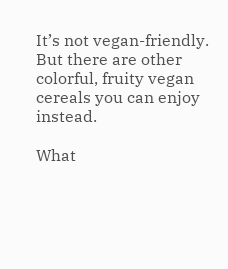It’s not vegan-friendly. But there are other colorful, fruity vegan cereals you can enjoy instead.

What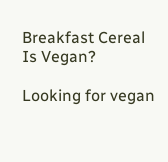Breakfast Cereal Is Vegan?

Looking for vegan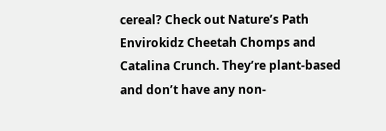cereal? Check out Nature’s Path Envirokidz Cheetah Chomps and Catalina Crunch. They’re plant-based and don’t have any non-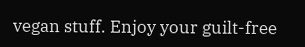vegan stuff. Enjoy your guilt-free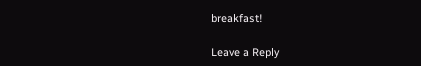breakfast!

Leave a Reply